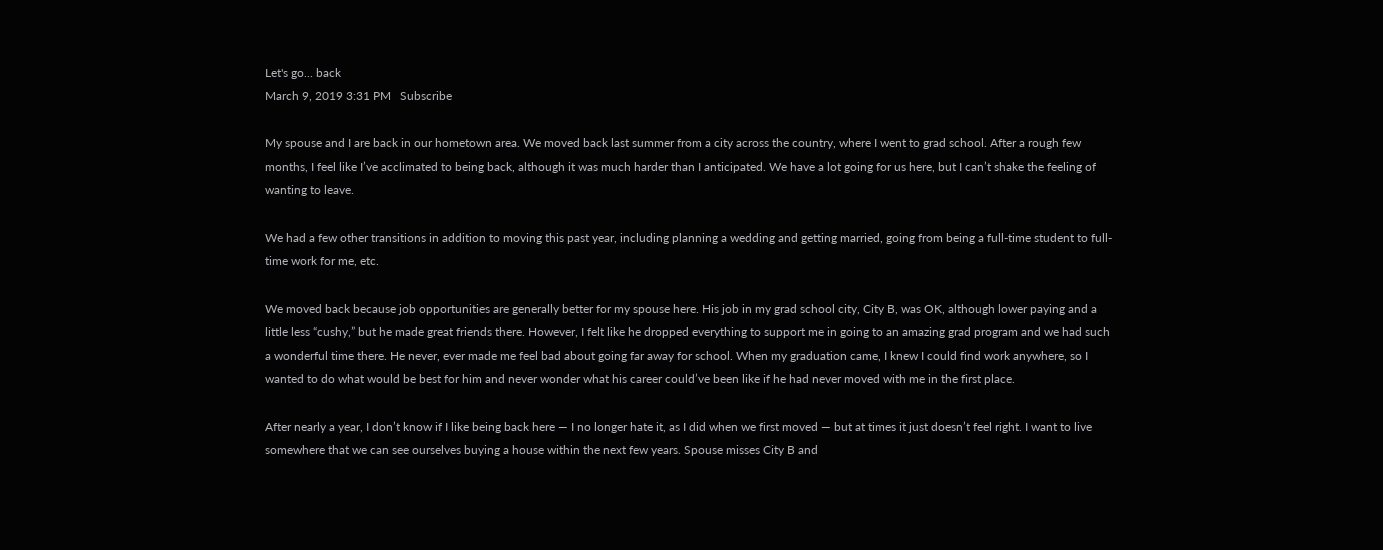Let's go... back
March 9, 2019 3:31 PM   Subscribe

My spouse and I are back in our hometown area. We moved back last summer from a city across the country, where I went to grad school. After a rough few months, I feel like I’ve acclimated to being back, although it was much harder than I anticipated. We have a lot going for us here, but I can’t shake the feeling of wanting to leave.

We had a few other transitions in addition to moving this past year, including planning a wedding and getting married, going from being a full-time student to full-time work for me, etc.

We moved back because job opportunities are generally better for my spouse here. His job in my grad school city, City B, was OK, although lower paying and a little less “cushy,” but he made great friends there. However, I felt like he dropped everything to support me in going to an amazing grad program and we had such a wonderful time there. He never, ever made me feel bad about going far away for school. When my graduation came, I knew I could find work anywhere, so I wanted to do what would be best for him and never wonder what his career could’ve been like if he had never moved with me in the first place.

After nearly a year, I don’t know if I like being back here — I no longer hate it, as I did when we first moved — but at times it just doesn’t feel right. I want to live somewhere that we can see ourselves buying a house within the next few years. Spouse misses City B and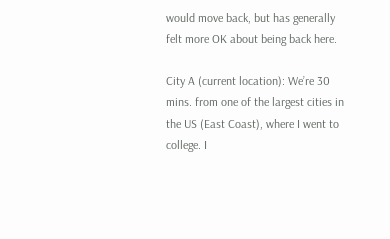would move back, but has generally felt more OK about being back here.

City A (current location): We’re 30 mins. from one of the largest cities in the US (East Coast), where I went to college. I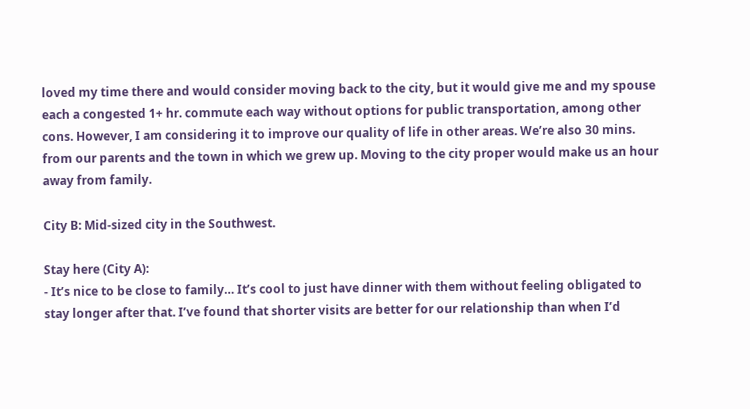loved my time there and would consider moving back to the city, but it would give me and my spouse each a congested 1+ hr. commute each way without options for public transportation, among other cons. However, I am considering it to improve our quality of life in other areas. We’re also 30 mins. from our parents and the town in which we grew up. Moving to the city proper would make us an hour away from family.

City B: Mid-sized city in the Southwest.

Stay here (City A):
- It’s nice to be close to family… It’s cool to just have dinner with them without feeling obligated to stay longer after that. I’ve found that shorter visits are better for our relationship than when I’d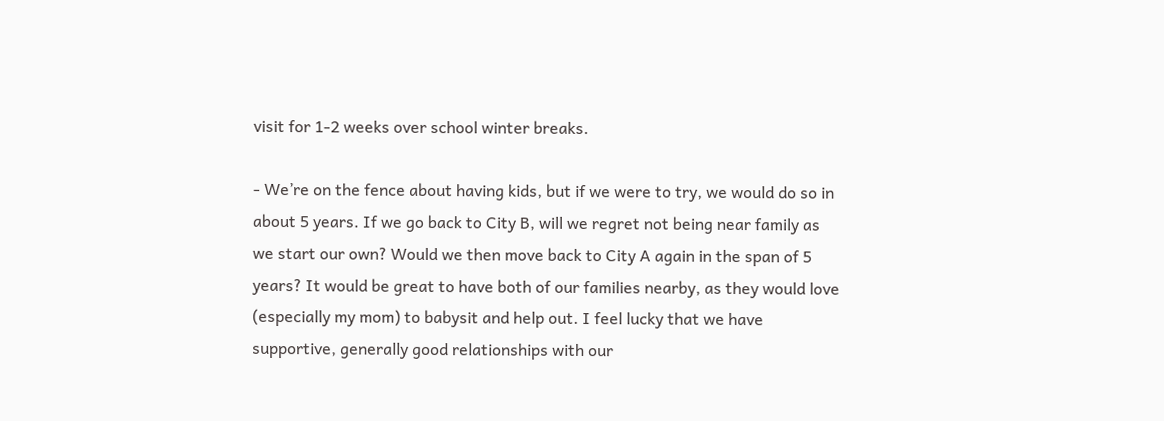visit for 1-2 weeks over school winter breaks.

- We’re on the fence about having kids, but if we were to try, we would do so in about 5 years. If we go back to City B, will we regret not being near family as we start our own? Would we then move back to City A again in the span of 5 years? It would be great to have both of our families nearby, as they would love (especially my mom) to babysit and help out. I feel lucky that we have supportive, generally good relationships with our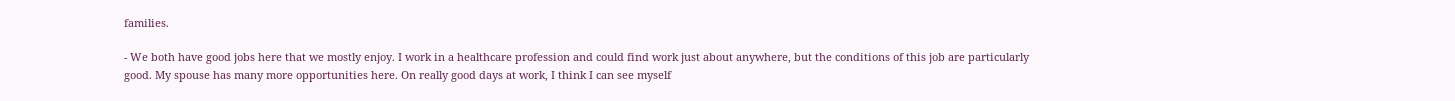families.

- We both have good jobs here that we mostly enjoy. I work in a healthcare profession and could find work just about anywhere, but the conditions of this job are particularly good. My spouse has many more opportunities here. On really good days at work, I think I can see myself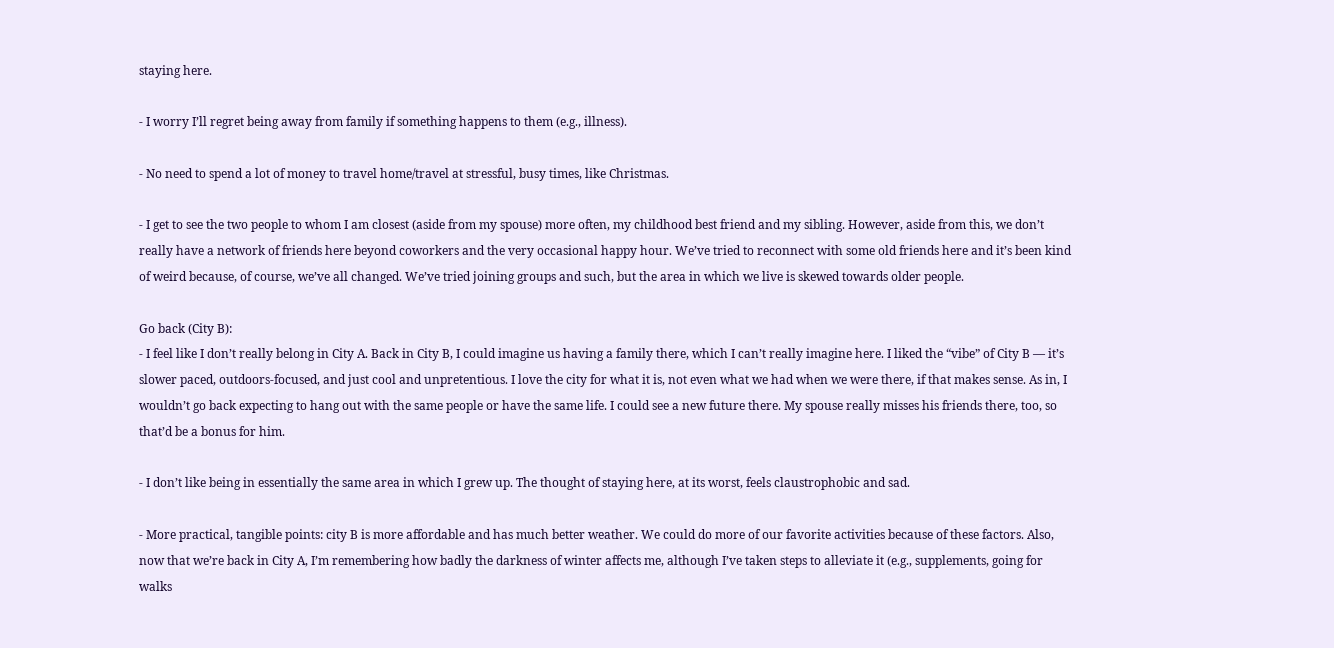staying here.

- I worry I’ll regret being away from family if something happens to them (e.g., illness).

- No need to spend a lot of money to travel home/travel at stressful, busy times, like Christmas.

- I get to see the two people to whom I am closest (aside from my spouse) more often, my childhood best friend and my sibling. However, aside from this, we don’t really have a network of friends here beyond coworkers and the very occasional happy hour. We’ve tried to reconnect with some old friends here and it’s been kind of weird because, of course, we’ve all changed. We’ve tried joining groups and such, but the area in which we live is skewed towards older people.

Go back (City B):
- I feel like I don’t really belong in City A. Back in City B, I could imagine us having a family there, which I can’t really imagine here. I liked the “vibe” of City B — it’s slower paced, outdoors-focused, and just cool and unpretentious. I love the city for what it is, not even what we had when we were there, if that makes sense. As in, I wouldn’t go back expecting to hang out with the same people or have the same life. I could see a new future there. My spouse really misses his friends there, too, so that’d be a bonus for him.

- I don’t like being in essentially the same area in which I grew up. The thought of staying here, at its worst, feels claustrophobic and sad.

- More practical, tangible points: city B is more affordable and has much better weather. We could do more of our favorite activities because of these factors. Also, now that we’re back in City A, I’m remembering how badly the darkness of winter affects me, although I’ve taken steps to alleviate it (e.g., supplements, going for walks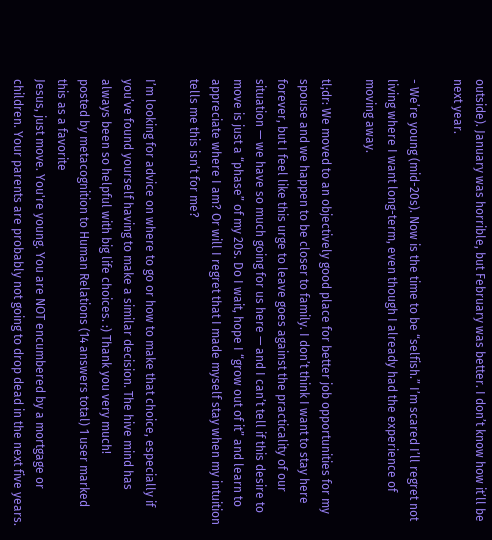outside). January was horrible, but February was better. I don’t know how it’ll be next year.

- We’re young (mid-20s). Now is the time to be “selfish.” I’m scared I’ll regret not living where I want long-term, even though I already had the experience of moving away.

tl;dr: We moved to an objectively good place for better job opportunities for my spouse and we happen to be closer to family. I don’t think I want to stay here forever, but I feel like this urge to leave goes against the practicality of our situation — we have so much going for us here — and I can’t tell if this desire to move is just a “phase” of my 20s. Do I wait, hope I “grow out of it” and learn to appreciate where I am? Or will I regret that I made myself stay when my intuition tells me this isn’t for me?

I’m looking for advice on where to go or how to make that choice, especially if you’ve found yourself having to make a similar decision. The hive mind has always been so helpful with big life choices. :) Thank you very much!
posted by metacognition to Human Relations (14 answers total) 1 user marked this as a favorite
Jesus, just move. You're young. You are NOT encumbered by a mortgage or children. Your parents are probably not going to drop dead in the next five years.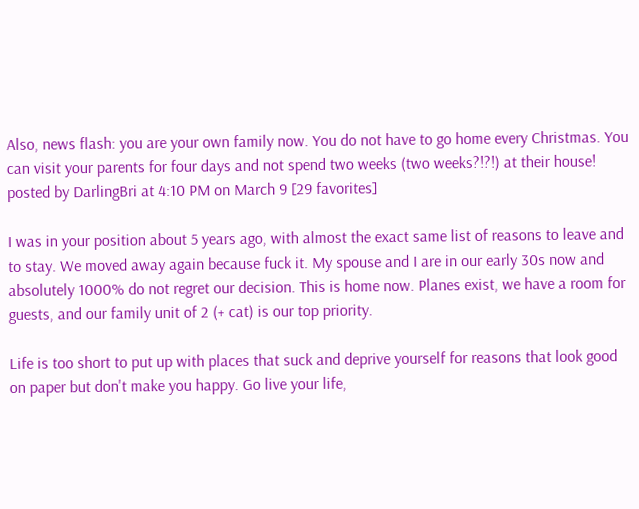Also, news flash: you are your own family now. You do not have to go home every Christmas. You can visit your parents for four days and not spend two weeks (two weeks?!?!) at their house!
posted by DarlingBri at 4:10 PM on March 9 [29 favorites]

I was in your position about 5 years ago, with almost the exact same list of reasons to leave and to stay. We moved away again because fuck it. My spouse and I are in our early 30s now and absolutely 1000% do not regret our decision. This is home now. Planes exist, we have a room for guests, and our family unit of 2 (+ cat) is our top priority.

Life is too short to put up with places that suck and deprive yourself for reasons that look good on paper but don't make you happy. Go live your life,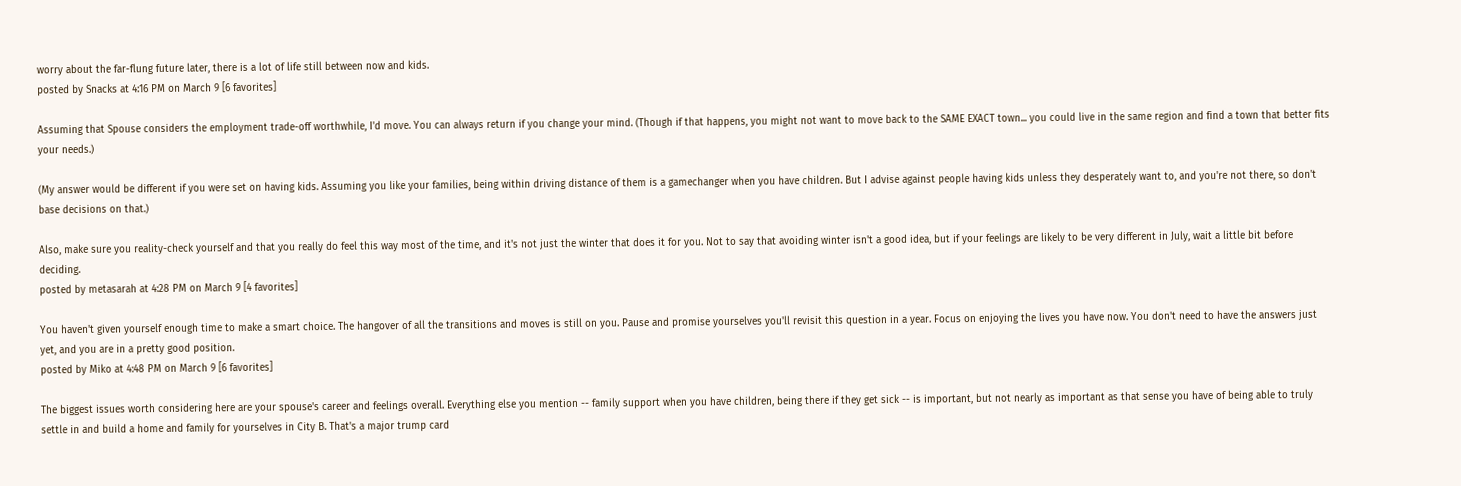worry about the far-flung future later, there is a lot of life still between now and kids.
posted by Snacks at 4:16 PM on March 9 [6 favorites]

Assuming that Spouse considers the employment trade-off worthwhile, I'd move. You can always return if you change your mind. (Though if that happens, you might not want to move back to the SAME EXACT town... you could live in the same region and find a town that better fits your needs.)

(My answer would be different if you were set on having kids. Assuming you like your families, being within driving distance of them is a gamechanger when you have children. But I advise against people having kids unless they desperately want to, and you're not there, so don't base decisions on that.)

Also, make sure you reality-check yourself and that you really do feel this way most of the time, and it's not just the winter that does it for you. Not to say that avoiding winter isn't a good idea, but if your feelings are likely to be very different in July, wait a little bit before deciding.
posted by metasarah at 4:28 PM on March 9 [4 favorites]

You haven't given yourself enough time to make a smart choice. The hangover of all the transitions and moves is still on you. Pause and promise yourselves you'll revisit this question in a year. Focus on enjoying the lives you have now. You don't need to have the answers just yet, and you are in a pretty good position.
posted by Miko at 4:48 PM on March 9 [6 favorites]

The biggest issues worth considering here are your spouse's career and feelings overall. Everything else you mention -- family support when you have children, being there if they get sick -- is important, but not nearly as important as that sense you have of being able to truly settle in and build a home and family for yourselves in City B. That's a major trump card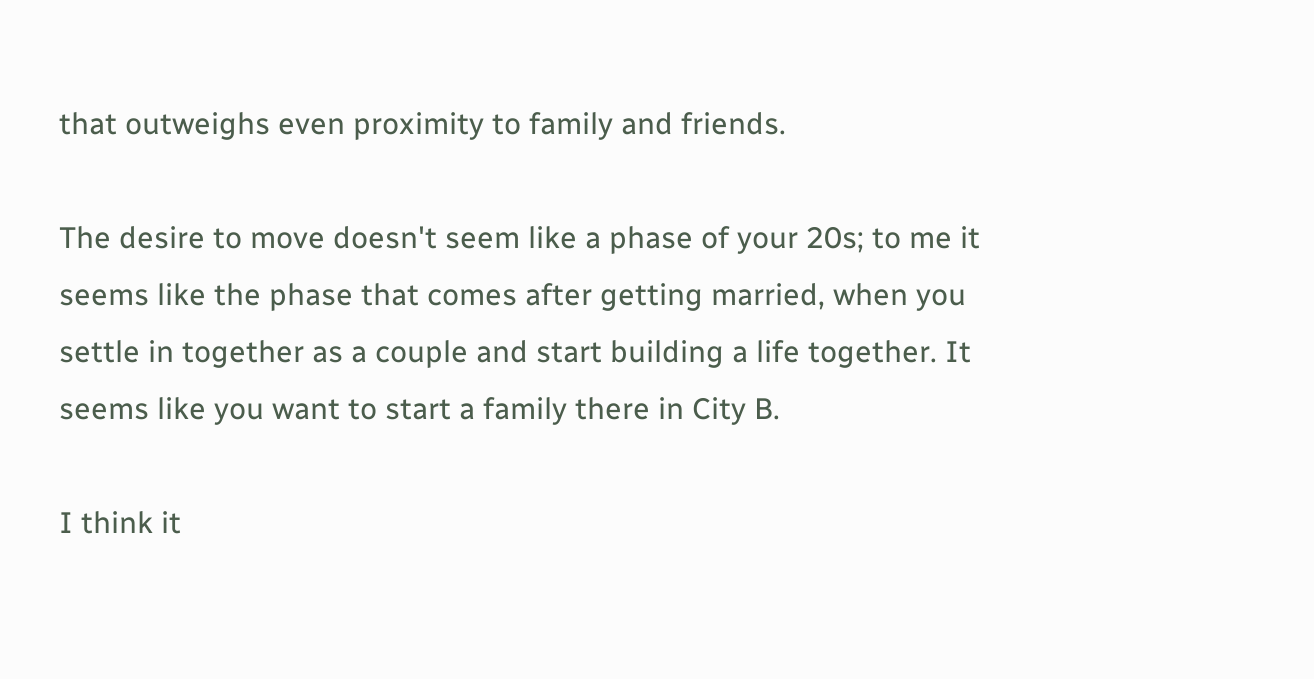that outweighs even proximity to family and friends.

The desire to move doesn't seem like a phase of your 20s; to me it seems like the phase that comes after getting married, when you settle in together as a couple and start building a life together. It seems like you want to start a family there in City B.

I think it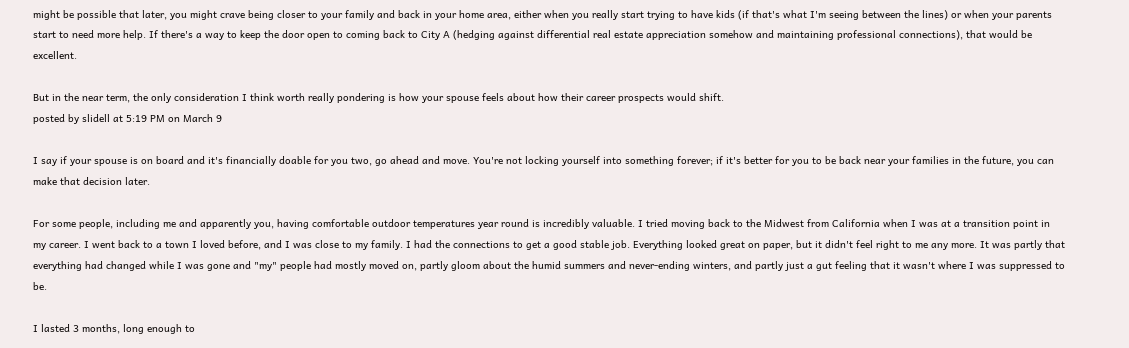might be possible that later, you might crave being closer to your family and back in your home area, either when you really start trying to have kids (if that's what I'm seeing between the lines) or when your parents start to need more help. If there's a way to keep the door open to coming back to City A (hedging against differential real estate appreciation somehow and maintaining professional connections), that would be excellent.

But in the near term, the only consideration I think worth really pondering is how your spouse feels about how their career prospects would shift.
posted by slidell at 5:19 PM on March 9

I say if your spouse is on board and it's financially doable for you two, go ahead and move. You're not locking yourself into something forever; if it's better for you to be back near your families in the future, you can make that decision later.

For some people, including me and apparently you, having comfortable outdoor temperatures year round is incredibly valuable. I tried moving back to the Midwest from California when I was at a transition point in my career. I went back to a town I loved before, and I was close to my family. I had the connections to get a good stable job. Everything looked great on paper, but it didn't feel right to me any more. It was partly that everything had changed while I was gone and "my" people had mostly moved on, partly gloom about the humid summers and never-ending winters, and partly just a gut feeling that it wasn't where I was suppressed to be.

I lasted 3 months, long enough to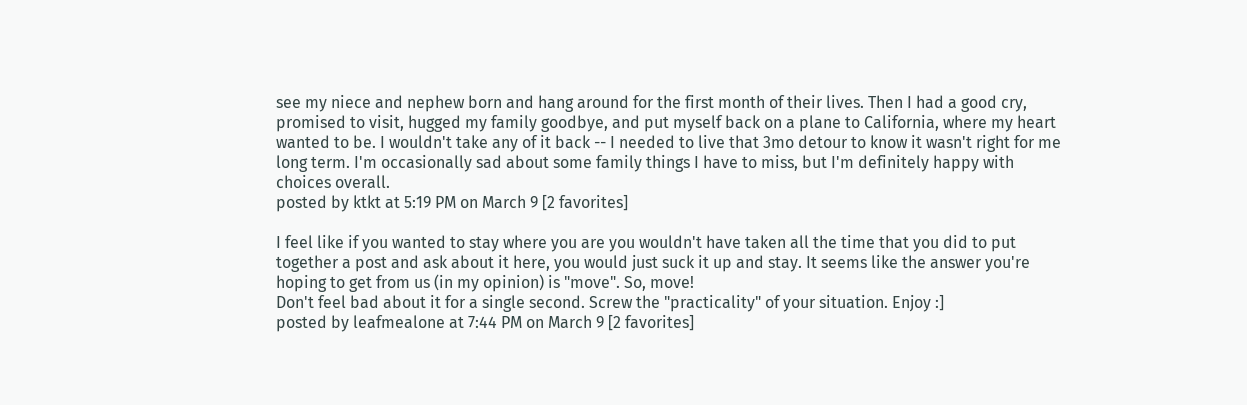see my niece and nephew born and hang around for the first month of their lives. Then I had a good cry, promised to visit, hugged my family goodbye, and put myself back on a plane to California, where my heart wanted to be. I wouldn't take any of it back -- I needed to live that 3mo detour to know it wasn't right for me long term. I'm occasionally sad about some family things I have to miss, but I'm definitely happy with choices overall.
posted by ktkt at 5:19 PM on March 9 [2 favorites]

I feel like if you wanted to stay where you are you wouldn't have taken all the time that you did to put together a post and ask about it here, you would just suck it up and stay. It seems like the answer you're hoping to get from us (in my opinion) is "move". So, move!
Don't feel bad about it for a single second. Screw the "practicality" of your situation. Enjoy :]
posted by leafmealone at 7:44 PM on March 9 [2 favorites]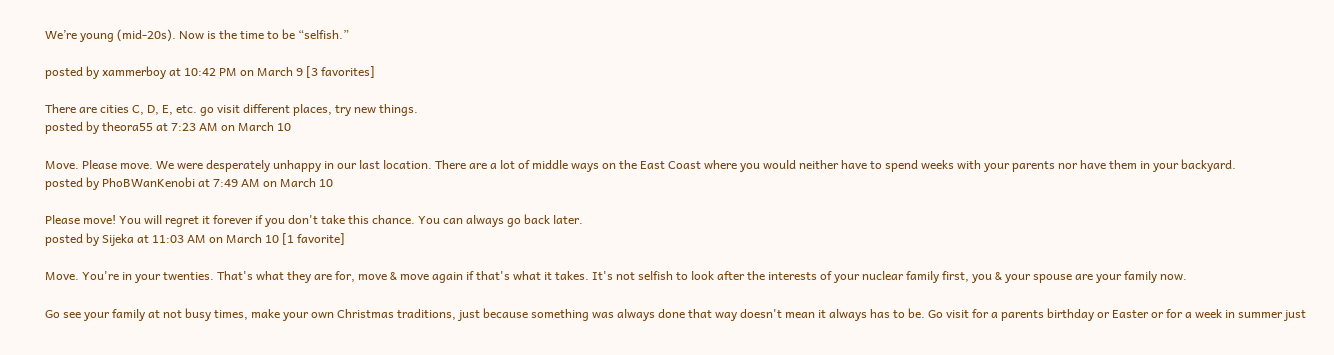We’re young (mid-20s). Now is the time to be “selfish.”

posted by xammerboy at 10:42 PM on March 9 [3 favorites]

There are cities C, D, E, etc. go visit different places, try new things.
posted by theora55 at 7:23 AM on March 10

Move. Please move. We were desperately unhappy in our last location. There are a lot of middle ways on the East Coast where you would neither have to spend weeks with your parents nor have them in your backyard.
posted by PhoBWanKenobi at 7:49 AM on March 10

Please move! You will regret it forever if you don't take this chance. You can always go back later.
posted by Sijeka at 11:03 AM on March 10 [1 favorite]

Move. You're in your twenties. That's what they are for, move & move again if that's what it takes. It's not selfish to look after the interests of your nuclear family first, you & your spouse are your family now.

Go see your family at not busy times, make your own Christmas traditions, just because something was always done that way doesn't mean it always has to be. Go visit for a parents birthday or Easter or for a week in summer just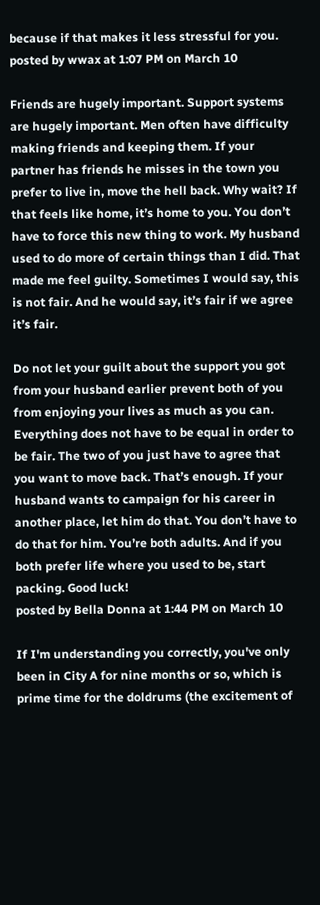because if that makes it less stressful for you.
posted by wwax at 1:07 PM on March 10

Friends are hugely important. Support systems are hugely important. Men often have difficulty making friends and keeping them. If your partner has friends he misses in the town you prefer to live in, move the hell back. Why wait? If that feels like home, it’s home to you. You don’t have to force this new thing to work. My husband used to do more of certain things than I did. That made me feel guilty. Sometimes I would say, this is not fair. And he would say, it’s fair if we agree it’s fair.

Do not let your guilt about the support you got from your husband earlier prevent both of you from enjoying your lives as much as you can. Everything does not have to be equal in order to be fair. The two of you just have to agree that you want to move back. That’s enough. If your husband wants to campaign for his career in another place, let him do that. You don’t have to do that for him. You’re both adults. And if you both prefer life where you used to be, start packing. Good luck!
posted by Bella Donna at 1:44 PM on March 10

If I'm understanding you correctly, you've only been in City A for nine months or so, which is prime time for the doldrums (the excitement of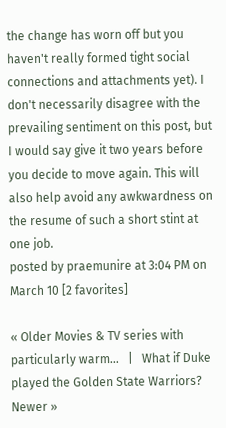the change has worn off but you haven't really formed tight social connections and attachments yet). I don't necessarily disagree with the prevailing sentiment on this post, but I would say give it two years before you decide to move again. This will also help avoid any awkwardness on the resume of such a short stint at one job.
posted by praemunire at 3:04 PM on March 10 [2 favorites]

« Older Movies & TV series with particularly warm...   |   What if Duke played the Golden State Warriors? Newer »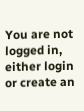You are not logged in, either login or create an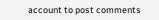account to post comments